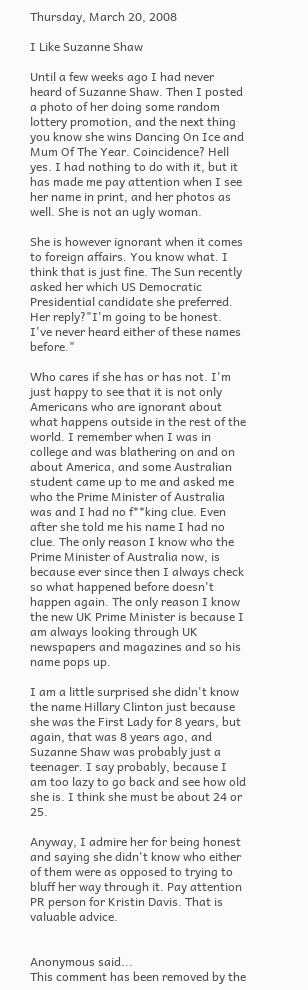Thursday, March 20, 2008

I Like Suzanne Shaw

Until a few weeks ago I had never heard of Suzanne Shaw. Then I posted a photo of her doing some random lottery promotion, and the next thing you know she wins Dancing On Ice and Mum Of The Year. Coincidence? Hell yes. I had nothing to do with it, but it has made me pay attention when I see her name in print, and her photos as well. She is not an ugly woman.

She is however ignorant when it comes to foreign affairs. You know what. I think that is just fine. The Sun recently asked her which US Democratic Presidential candidate she preferred. Her reply?"I'm going to be honest. I've never heard either of these names before."

Who cares if she has or has not. I'm just happy to see that it is not only Americans who are ignorant about what happens outside in the rest of the world. I remember when I was in college and was blathering on and on about America, and some Australian student came up to me and asked me who the Prime Minister of Australia was and I had no f**king clue. Even after she told me his name I had no clue. The only reason I know who the Prime Minister of Australia now, is because ever since then I always check so what happened before doesn't happen again. The only reason I know the new UK Prime Minister is because I am always looking through UK newspapers and magazines and so his name pops up.

I am a little surprised she didn't know the name Hillary Clinton just because she was the First Lady for 8 years, but again, that was 8 years ago, and Suzanne Shaw was probably just a teenager. I say probably, because I am too lazy to go back and see how old she is. I think she must be about 24 or 25.

Anyway, I admire her for being honest and saying she didn't know who either of them were as opposed to trying to bluff her way through it. Pay attention PR person for Kristin Davis. That is valuable advice.


Anonymous said...
This comment has been removed by the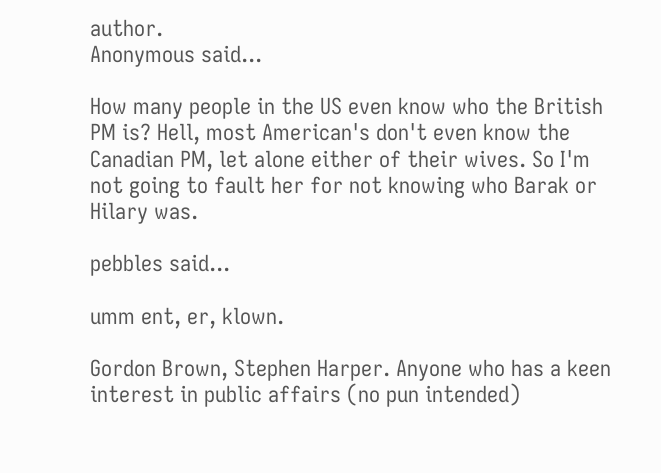author.
Anonymous said...

How many people in the US even know who the British PM is? Hell, most American's don't even know the Canadian PM, let alone either of their wives. So I'm not going to fault her for not knowing who Barak or Hilary was.

pebbles said...

umm ent, er, klown.

Gordon Brown, Stephen Harper. Anyone who has a keen interest in public affairs (no pun intended)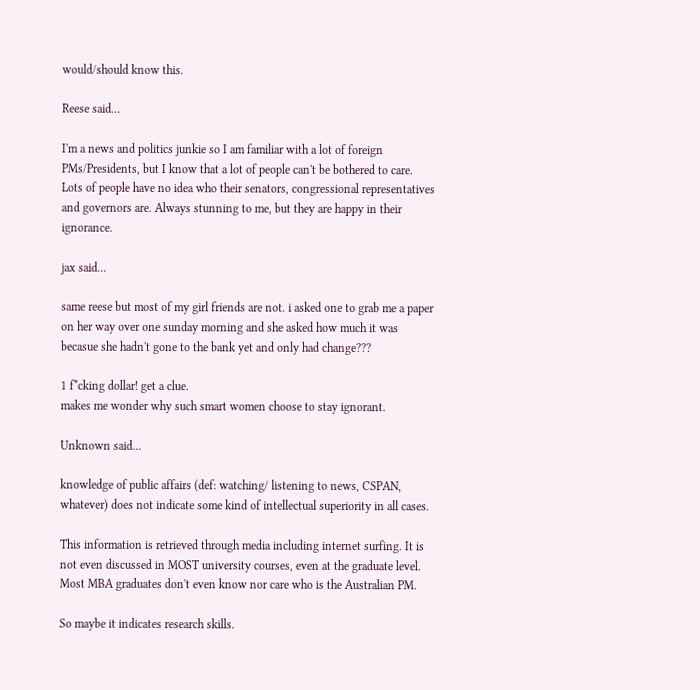would/should know this.

Reese said...

I'm a news and politics junkie so I am familiar with a lot of foreign PMs/Presidents, but I know that a lot of people can't be bothered to care. Lots of people have no idea who their senators, congressional representatives and governors are. Always stunning to me, but they are happy in their ignorance.

jax said...

same reese but most of my girl friends are not. i asked one to grab me a paper on her way over one sunday morning and she asked how much it was becasue she hadn't gone to the bank yet and only had change???

1 f*cking dollar! get a clue.
makes me wonder why such smart women choose to stay ignorant.

Unknown said...

knowledge of public affairs (def: watching/ listening to news, CSPAN, whatever) does not indicate some kind of intellectual superiority in all cases.

This information is retrieved through media including internet surfing. It is not even discussed in MOST university courses, even at the graduate level. Most MBA graduates don't even know nor care who is the Australian PM.

So maybe it indicates research skills.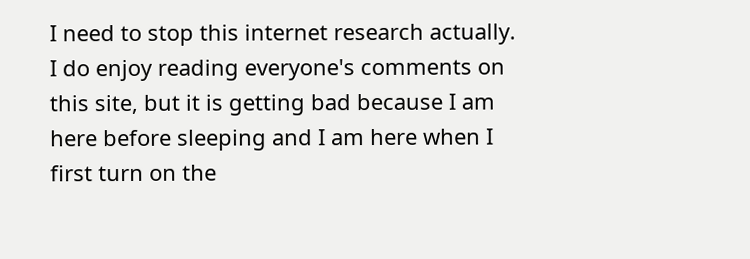I need to stop this internet research actually. I do enjoy reading everyone's comments on this site, but it is getting bad because I am here before sleeping and I am here when I first turn on the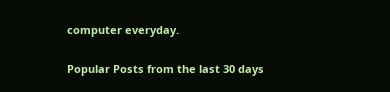computer everyday.


Popular Posts from the last 30 days